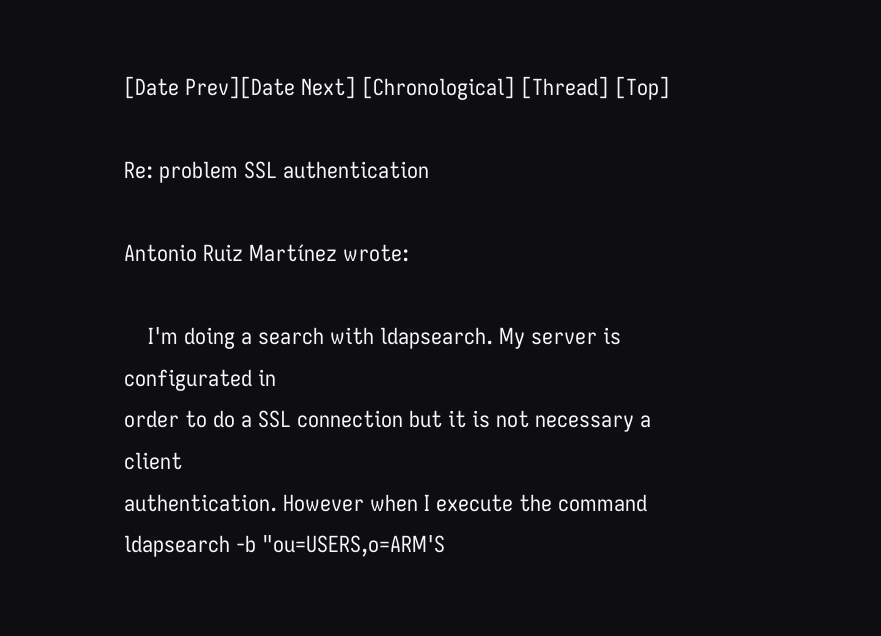[Date Prev][Date Next] [Chronological] [Thread] [Top]

Re: problem SSL authentication

Antonio Ruiz Martínez wrote:

    I'm doing a search with ldapsearch. My server is configurated in
order to do a SSL connection but it is not necessary a client
authentication. However when I execute the command
ldapsearch -b "ou=USERS,o=ARM'S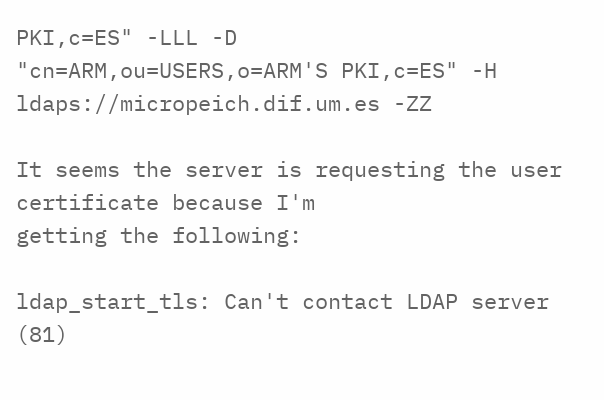PKI,c=ES" -LLL -D
"cn=ARM,ou=USERS,o=ARM'S PKI,c=ES" -H ldaps://micropeich.dif.um.es -ZZ

It seems the server is requesting the user certificate because I'm
getting the following:

ldap_start_tls: Can't contact LDAP server (81)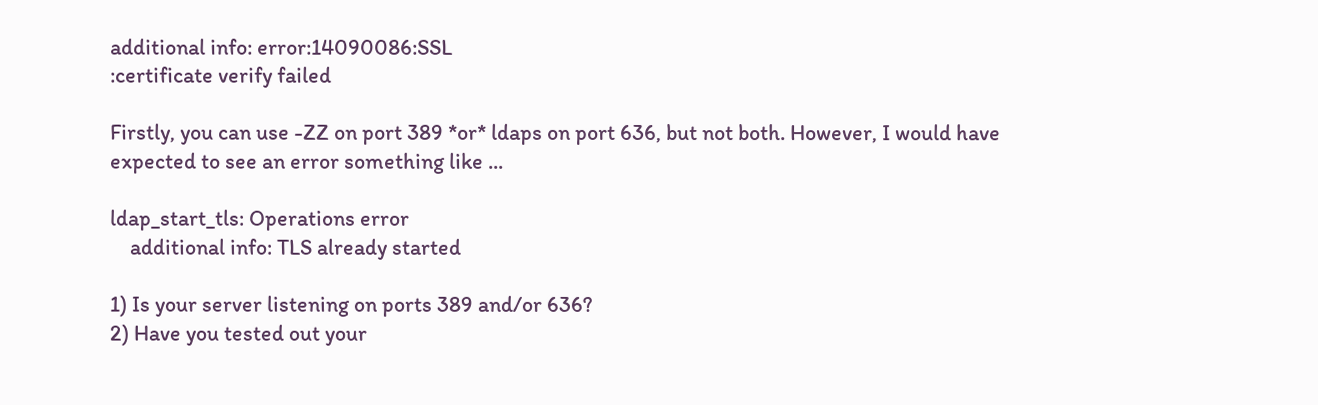additional info: error:14090086:SSL
:certificate verify failed

Firstly, you can use -ZZ on port 389 *or* ldaps on port 636, but not both. However, I would have expected to see an error something like ...

ldap_start_tls: Operations error
    additional info: TLS already started

1) Is your server listening on ports 389 and/or 636?
2) Have you tested out your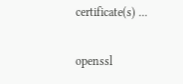certificate(s) ...

openssl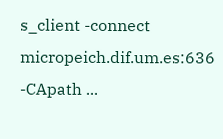s_client -connect micropeich.dif.um.es:636 -CApath ...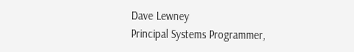Dave Lewney
Principal Systems Programmer,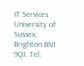IT Services
University of Sussex, Brighton BN1 9QJ. Tel: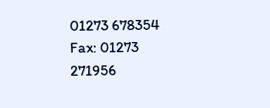01273 678354 Fax: 01273 271956